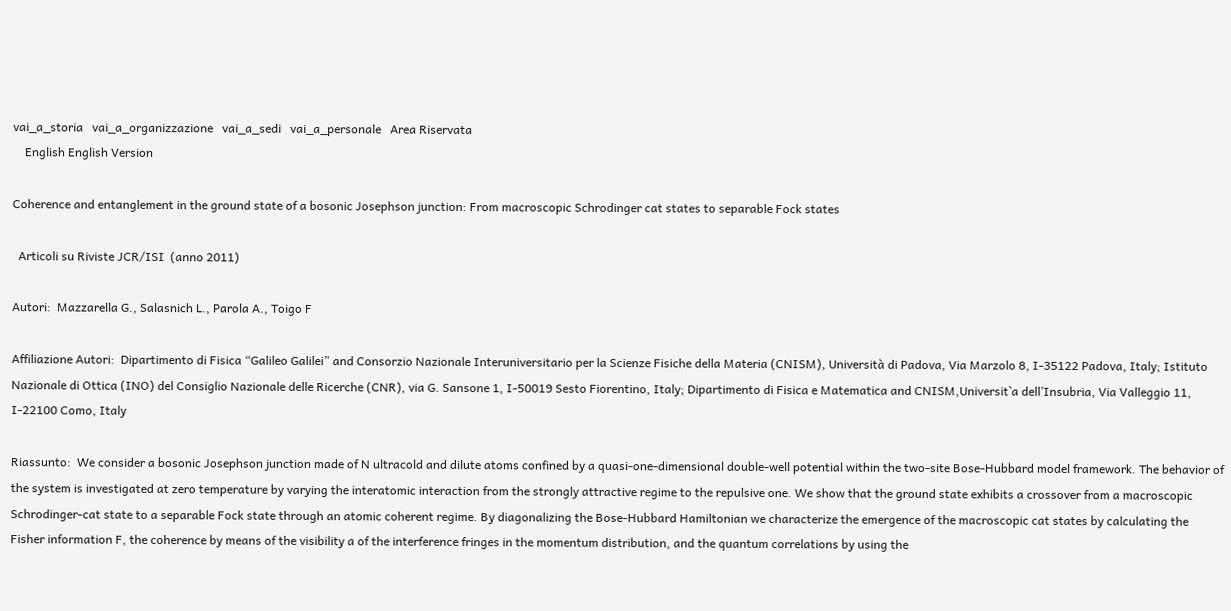vai_a_storia   vai_a_organizzazione   vai_a_sedi   vai_a_personale   Area Riservata
    English English Version

Coherence and entanglement in the ground state of a bosonic Josephson junction: From macroscopic Schrodinger cat states to separable Fock states

  Articoli su Riviste JCR/ISI  (anno 2011)

Autori:  Mazzarella G., Salasnich L., Parola A., Toigo F

Affiliazione Autori:  Dipartimento di Fisica “Galileo Galilei” and Consorzio Nazionale Interuniversitario per la Scienze Fisiche della Materia (CNISM), Università di Padova, Via Marzolo 8, I-35122 Padova, Italy; Istituto Nazionale di Ottica (INO) del Consiglio Nazionale delle Ricerche (CNR), via G. Sansone 1, I-50019 Sesto Fiorentino, Italy; Dipartimento di Fisica e Matematica and CNISM,Universit`a dell’Insubria, Via Valleggio 11, I-22100 Como, Italy

Riassunto:  We consider a bosonic Josephson junction made of N ultracold and dilute atoms confined by a quasi-one-dimensional double-well potential within the two-site Bose-Hubbard model framework. The behavior of the system is investigated at zero temperature by varying the interatomic interaction from the strongly attractive regime to the repulsive one. We show that the ground state exhibits a crossover from a macroscopic Schrodinger-cat state to a separable Fock state through an atomic coherent regime. By diagonalizing the Bose-Hubbard Hamiltonian we characterize the emergence of the macroscopic cat states by calculating the Fisher information F, the coherence by means of the visibility a of the interference fringes in the momentum distribution, and the quantum correlations by using the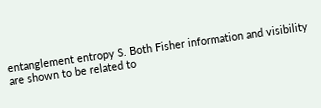entanglement entropy S. Both Fisher information and visibility are shown to be related to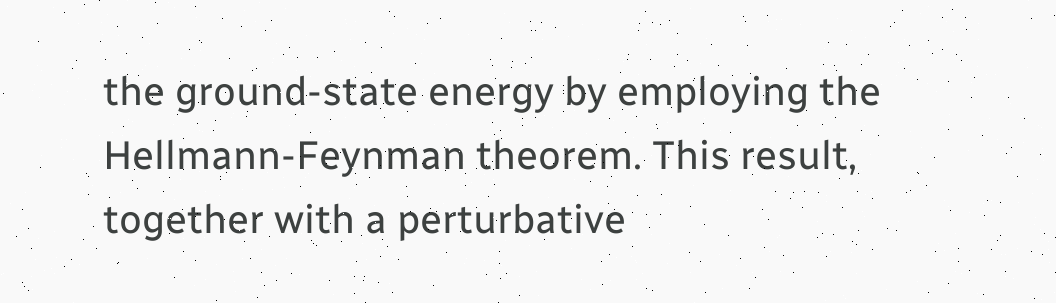the ground-state energy by employing the Hellmann-Feynman theorem. This result, together with a perturbative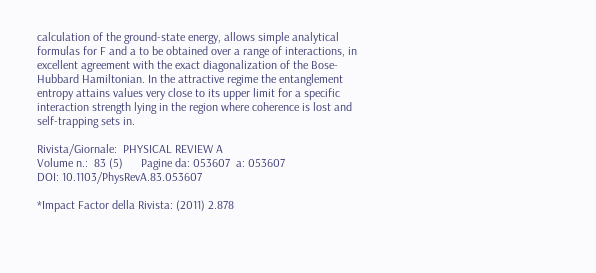calculation of the ground-state energy, allows simple analytical formulas for F and a to be obtained over a range of interactions, in excellent agreement with the exact diagonalization of the Bose-Hubbard Hamiltonian. In the attractive regime the entanglement entropy attains values very close to its upper limit for a specific interaction strength lying in the region where coherence is lost and self-trapping sets in.

Rivista/Giornale:  PHYSICAL REVIEW A
Volume n.:  83 (5)      Pagine da: 053607  a: 053607
DOI: 10.1103/PhysRevA.83.053607

*Impact Factor della Rivista: (2011) 2.878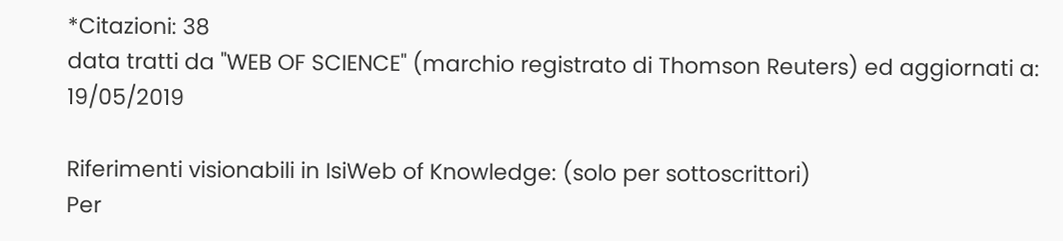*Citazioni: 38
data tratti da "WEB OF SCIENCE" (marchio registrato di Thomson Reuters) ed aggiornati a:  19/05/2019

Riferimenti visionabili in IsiWeb of Knowledge: (solo per sottoscrittori)
Per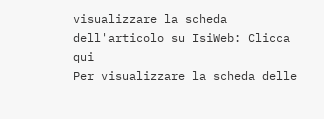visualizzare la scheda dell'articolo su IsiWeb: Clicca qui
Per visualizzare la scheda delle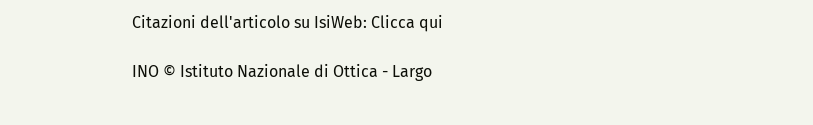Citazioni dell'articolo su IsiWeb: Clicca qui

INO © Istituto Nazionale di Ottica - Largo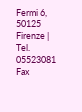Fermi 6, 50125 Firenze | Tel. 05523081 Fax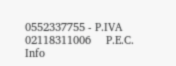0552337755 - P.IVA 02118311006     P.E.C.    Info